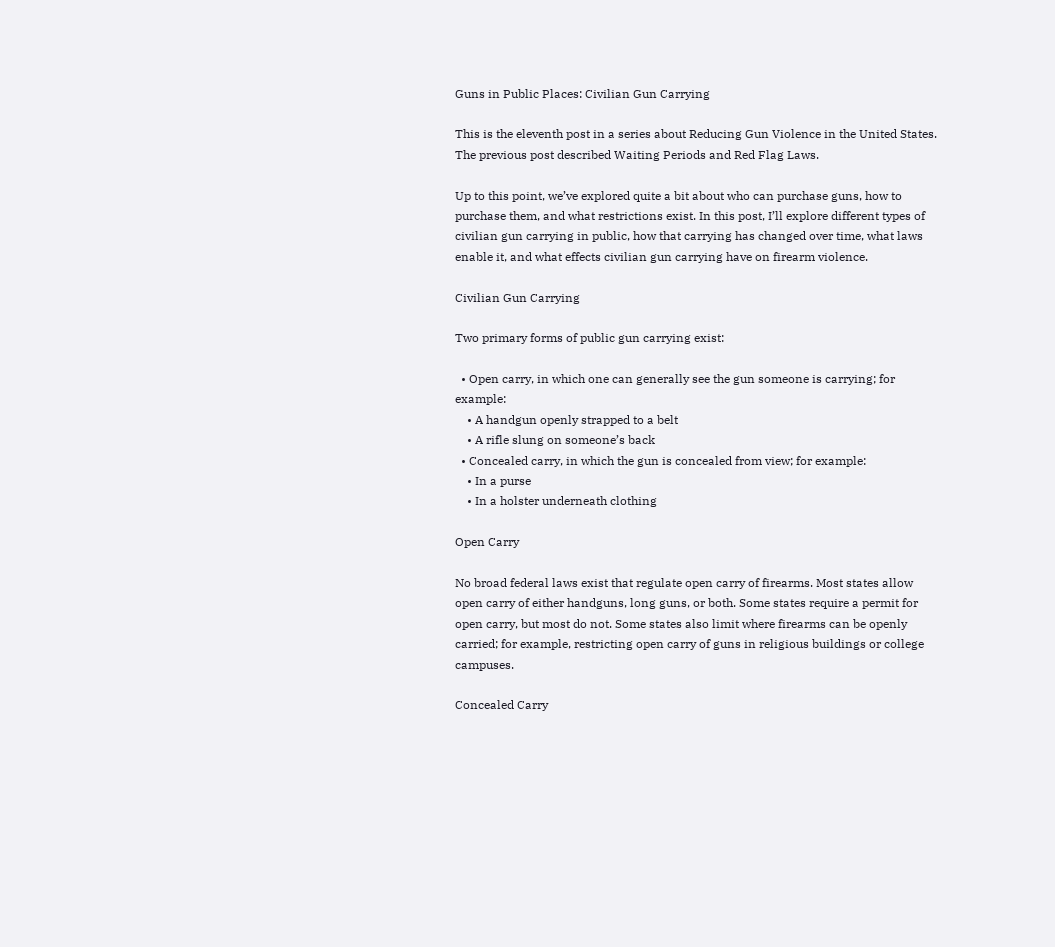Guns in Public Places: Civilian Gun Carrying

This is the eleventh post in a series about Reducing Gun Violence in the United States. The previous post described Waiting Periods and Red Flag Laws.

Up to this point, we’ve explored quite a bit about who can purchase guns, how to purchase them, and what restrictions exist. In this post, I’ll explore different types of civilian gun carrying in public, how that carrying has changed over time, what laws enable it, and what effects civilian gun carrying have on firearm violence.

Civilian Gun Carrying

Two primary forms of public gun carrying exist:

  • Open carry, in which one can generally see the gun someone is carrying; for example:
    • A handgun openly strapped to a belt
    • A rifle slung on someone’s back
  • Concealed carry, in which the gun is concealed from view; for example:
    • In a purse
    • In a holster underneath clothing

Open Carry

No broad federal laws exist that regulate open carry of firearms. Most states allow open carry of either handguns, long guns, or both. Some states require a permit for open carry, but most do not. Some states also limit where firearms can be openly carried; for example, restricting open carry of guns in religious buildings or college campuses.

Concealed Carry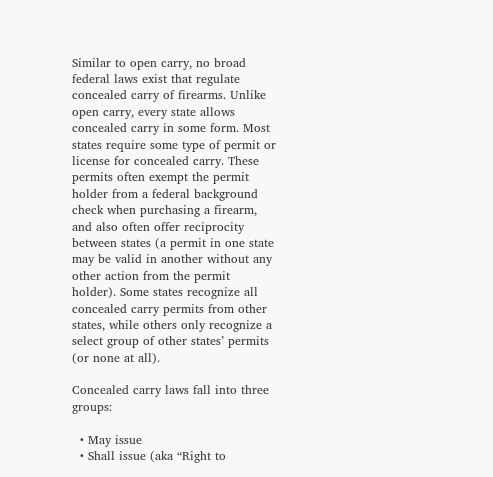Similar to open carry, no broad federal laws exist that regulate concealed carry of firearms. Unlike open carry, every state allows concealed carry in some form. Most states require some type of permit or license for concealed carry. These permits often exempt the permit holder from a federal background check when purchasing a firearm, and also often offer reciprocity between states (a permit in one state may be valid in another without any other action from the permit holder). Some states recognize all concealed carry permits from other states, while others only recognize a select group of other states’ permits (or none at all).

Concealed carry laws fall into three groups:

  • May issue
  • Shall issue (aka “Right to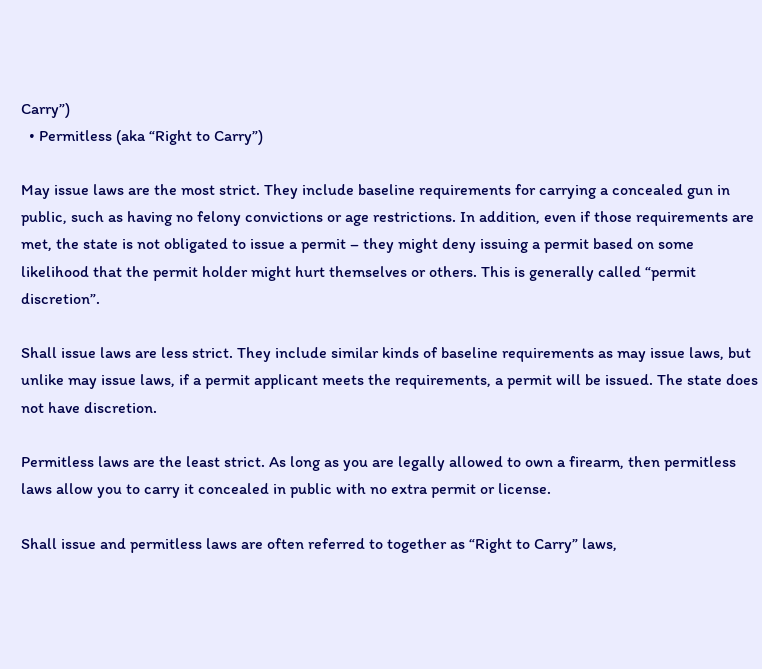Carry”)
  • Permitless (aka “Right to Carry”)

May issue laws are the most strict. They include baseline requirements for carrying a concealed gun in public, such as having no felony convictions or age restrictions. In addition, even if those requirements are met, the state is not obligated to issue a permit – they might deny issuing a permit based on some likelihood that the permit holder might hurt themselves or others. This is generally called “permit discretion”.

Shall issue laws are less strict. They include similar kinds of baseline requirements as may issue laws, but unlike may issue laws, if a permit applicant meets the requirements, a permit will be issued. The state does not have discretion.

Permitless laws are the least strict. As long as you are legally allowed to own a firearm, then permitless laws allow you to carry it concealed in public with no extra permit or license.

Shall issue and permitless laws are often referred to together as “Right to Carry” laws,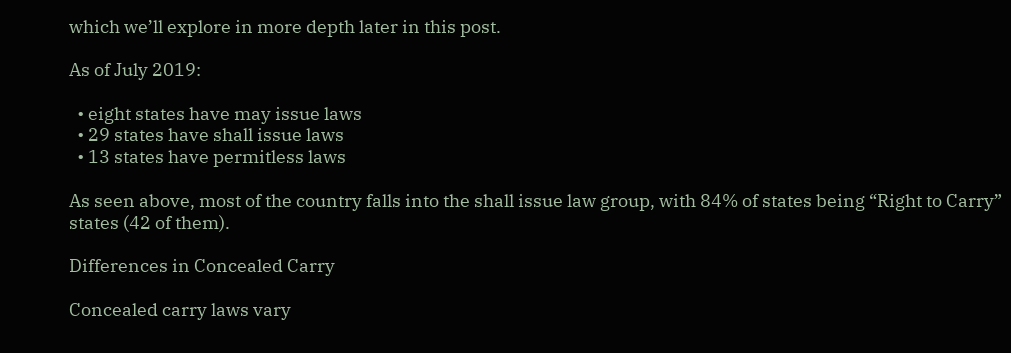which we’ll explore in more depth later in this post.

As of July 2019:

  • eight states have may issue laws
  • 29 states have shall issue laws
  • 13 states have permitless laws

As seen above, most of the country falls into the shall issue law group, with 84% of states being “Right to Carry” states (42 of them).

Differences in Concealed Carry

Concealed carry laws vary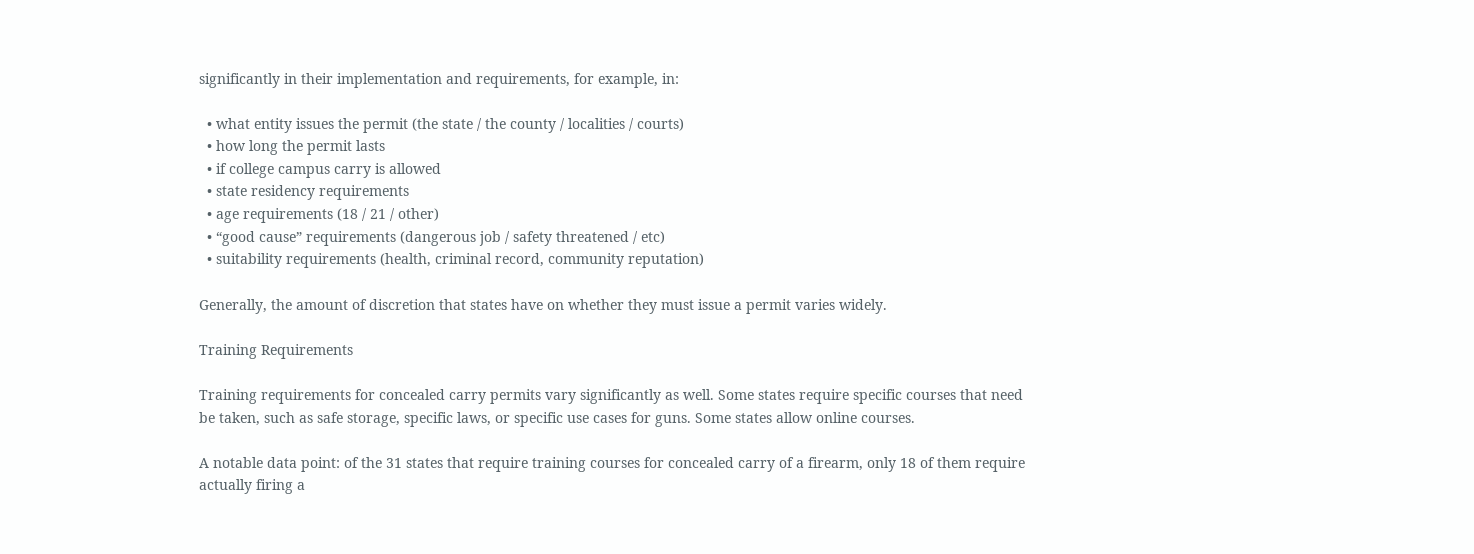significantly in their implementation and requirements, for example, in:

  • what entity issues the permit (the state / the county / localities / courts)
  • how long the permit lasts
  • if college campus carry is allowed
  • state residency requirements
  • age requirements (18 / 21 / other)
  • “good cause” requirements (dangerous job / safety threatened / etc)
  • suitability requirements (health, criminal record, community reputation)

Generally, the amount of discretion that states have on whether they must issue a permit varies widely.

Training Requirements

Training requirements for concealed carry permits vary significantly as well. Some states require specific courses that need be taken, such as safe storage, specific laws, or specific use cases for guns. Some states allow online courses.

A notable data point: of the 31 states that require training courses for concealed carry of a firearm, only 18 of them require actually firing a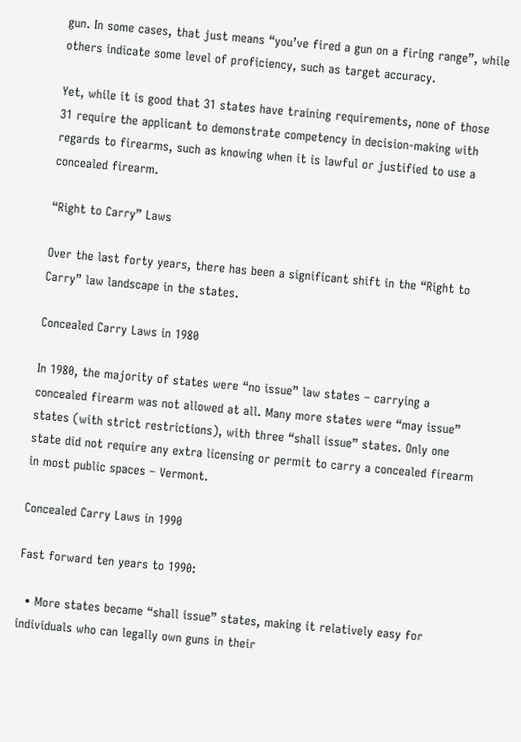gun. In some cases, that just means “you’ve fired a gun on a firing range”, while others indicate some level of proficiency, such as target accuracy.

Yet, while it is good that 31 states have training requirements, none of those 31 require the applicant to demonstrate competency in decision-making with regards to firearms, such as knowing when it is lawful or justified to use a concealed firearm.

“Right to Carry” Laws

Over the last forty years, there has been a significant shift in the “Right to Carry” law landscape in the states.

Concealed Carry Laws in 1980

In 1980, the majority of states were “no issue” law states – carrying a concealed firearm was not allowed at all. Many more states were “may issue” states (with strict restrictions), with three “shall issue” states. Only one state did not require any extra licensing or permit to carry a concealed firearm in most public spaces – Vermont.

Concealed Carry Laws in 1990

Fast forward ten years to 1990:

  • More states became “shall issue” states, making it relatively easy for individuals who can legally own guns in their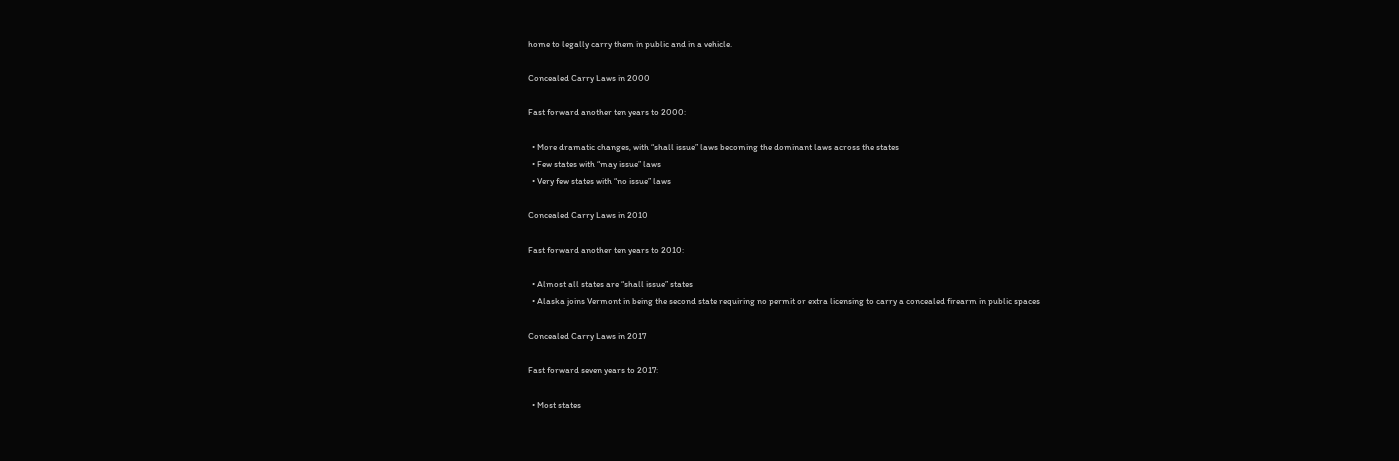home to legally carry them in public and in a vehicle.

Concealed Carry Laws in 2000

Fast forward another ten years to 2000:

  • More dramatic changes, with “shall issue” laws becoming the dominant laws across the states
  • Few states with “may issue” laws
  • Very few states with “no issue” laws

Concealed Carry Laws in 2010

Fast forward another ten years to 2010:

  • Almost all states are “shall issue” states
  • Alaska joins Vermont in being the second state requiring no permit or extra licensing to carry a concealed firearm in public spaces

Concealed Carry Laws in 2017

Fast forward seven years to 2017:

  • Most states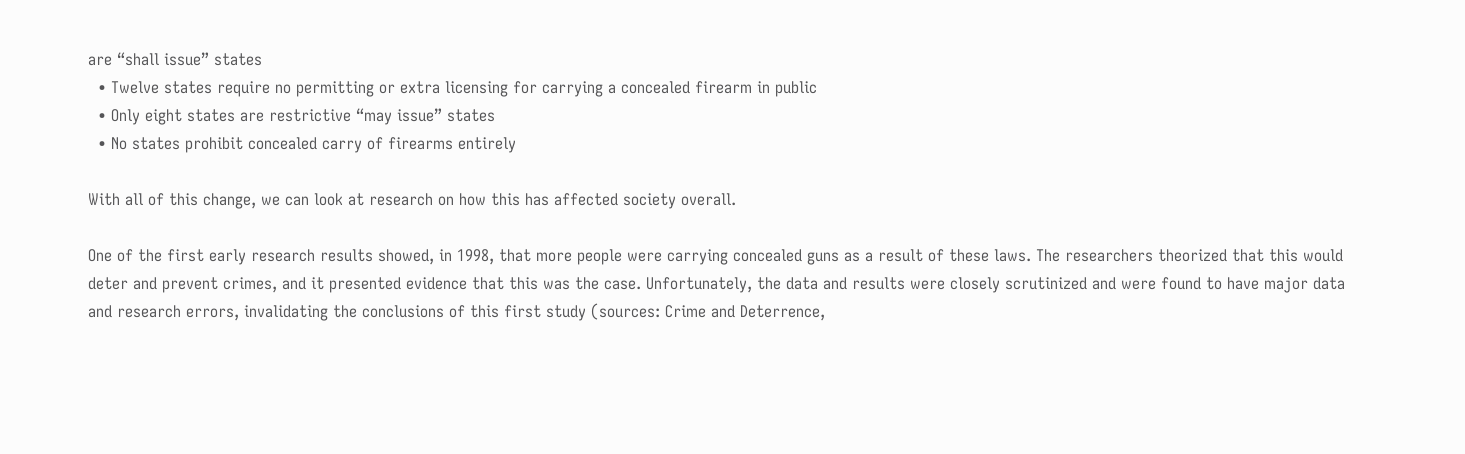are “shall issue” states
  • Twelve states require no permitting or extra licensing for carrying a concealed firearm in public
  • Only eight states are restrictive “may issue” states
  • No states prohibit concealed carry of firearms entirely

With all of this change, we can look at research on how this has affected society overall.

One of the first early research results showed, in 1998, that more people were carrying concealed guns as a result of these laws. The researchers theorized that this would deter and prevent crimes, and it presented evidence that this was the case. Unfortunately, the data and results were closely scrutinized and were found to have major data and research errors, invalidating the conclusions of this first study (sources: Crime and Deterrence,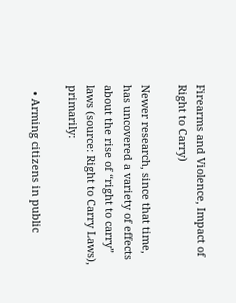Firearms and Violence, Impact of Right to Carry)

Newer research, since that time, has uncovered a variety of effects about the rise of “right to carry” laws (source: Right to Carry Laws), primarily:

  • Arming citizens in public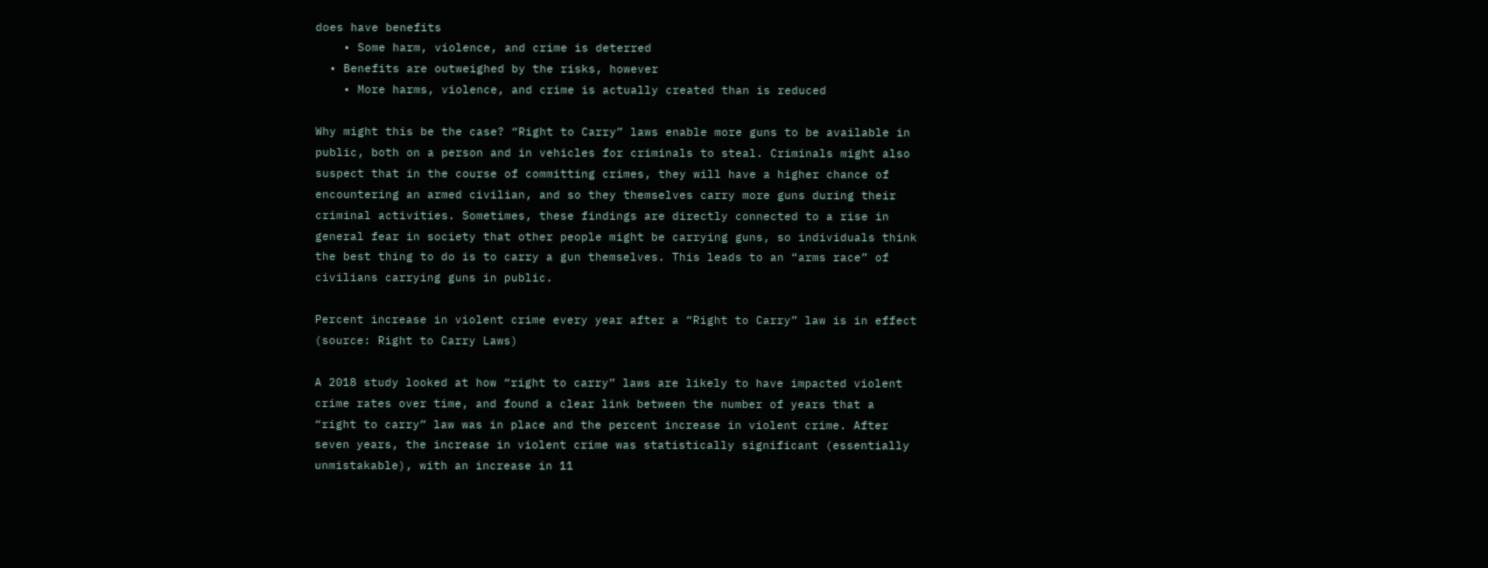does have benefits
    • Some harm, violence, and crime is deterred
  • Benefits are outweighed by the risks, however
    • More harms, violence, and crime is actually created than is reduced

Why might this be the case? “Right to Carry” laws enable more guns to be available in public, both on a person and in vehicles for criminals to steal. Criminals might also suspect that in the course of committing crimes, they will have a higher chance of encountering an armed civilian, and so they themselves carry more guns during their criminal activities. Sometimes, these findings are directly connected to a rise in general fear in society that other people might be carrying guns, so individuals think the best thing to do is to carry a gun themselves. This leads to an “arms race” of civilians carrying guns in public.

Percent increase in violent crime every year after a “Right to Carry” law is in effect (source: Right to Carry Laws)

A 2018 study looked at how “right to carry” laws are likely to have impacted violent crime rates over time, and found a clear link between the number of years that a “right to carry” law was in place and the percent increase in violent crime. After seven years, the increase in violent crime was statistically significant (essentially unmistakable), with an increase in 11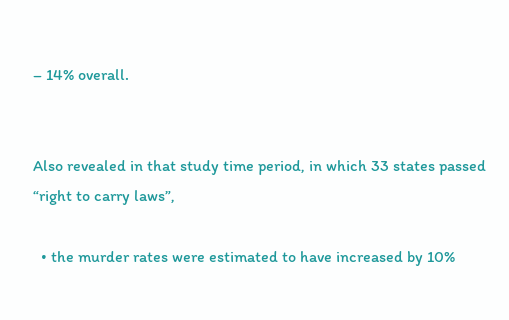– 14% overall.


Also revealed in that study time period, in which 33 states passed “right to carry laws”,

  • the murder rates were estimated to have increased by 10%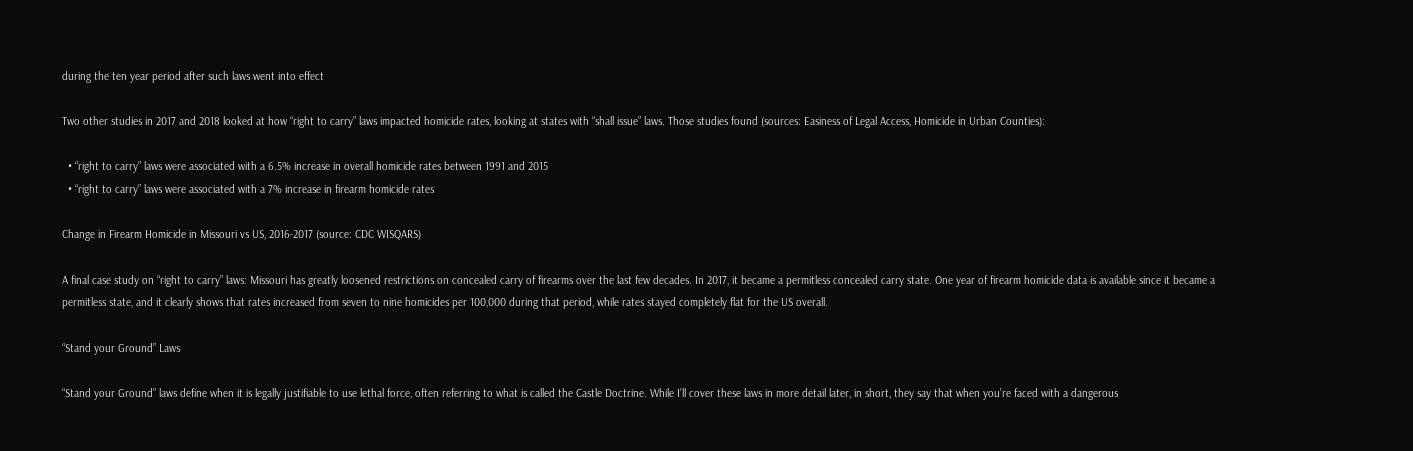during the ten year period after such laws went into effect

Two other studies in 2017 and 2018 looked at how “right to carry” laws impacted homicide rates, looking at states with “shall issue” laws. Those studies found (sources: Easiness of Legal Access, Homicide in Urban Counties):

  • “right to carry” laws were associated with a 6.5% increase in overall homicide rates between 1991 and 2015
  • “right to carry” laws were associated with a 7% increase in firearm homicide rates

Change in Firearm Homicide in Missouri vs US, 2016-2017 (source: CDC WISQARS)

A final case study on “right to carry” laws: Missouri has greatly loosened restrictions on concealed carry of firearms over the last few decades. In 2017, it became a permitless concealed carry state. One year of firearm homicide data is available since it became a permitless state, and it clearly shows that rates increased from seven to nine homicides per 100,000 during that period, while rates stayed completely flat for the US overall.

“Stand your Ground” Laws

“Stand your Ground” laws define when it is legally justifiable to use lethal force, often referring to what is called the Castle Doctrine. While I’ll cover these laws in more detail later, in short, they say that when you’re faced with a dangerous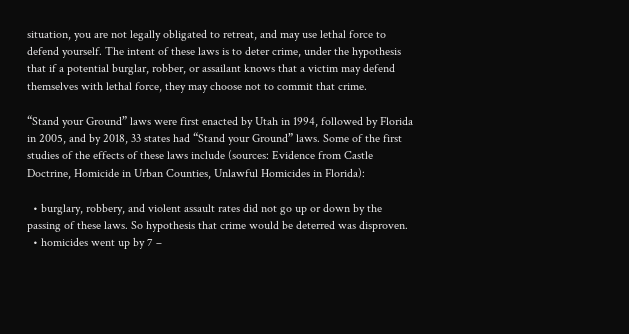situation, you are not legally obligated to retreat, and may use lethal force to defend yourself. The intent of these laws is to deter crime, under the hypothesis that if a potential burglar, robber, or assailant knows that a victim may defend themselves with lethal force, they may choose not to commit that crime.

“Stand your Ground” laws were first enacted by Utah in 1994, followed by Florida in 2005, and by 2018, 33 states had “Stand your Ground” laws. Some of the first studies of the effects of these laws include (sources: Evidence from Castle Doctrine, Homicide in Urban Counties, Unlawful Homicides in Florida):

  • burglary, robbery, and violent assault rates did not go up or down by the passing of these laws. So hypothesis that crime would be deterred was disproven.
  • homicides went up by 7 –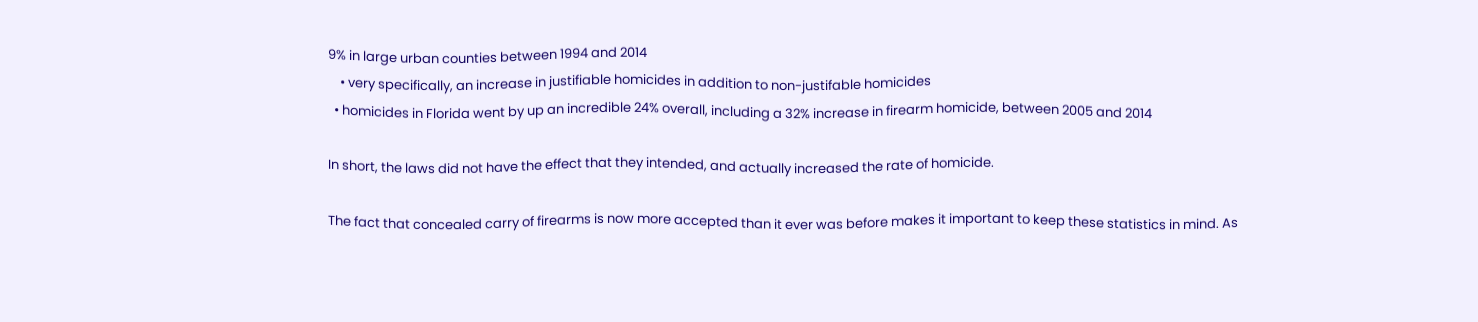9% in large urban counties between 1994 and 2014
    • very specifically, an increase in justifiable homicides in addition to non-justifable homicides
  • homicides in Florida went by up an incredible 24% overall, including a 32% increase in firearm homicide, between 2005 and 2014

In short, the laws did not have the effect that they intended, and actually increased the rate of homicide.

The fact that concealed carry of firearms is now more accepted than it ever was before makes it important to keep these statistics in mind. As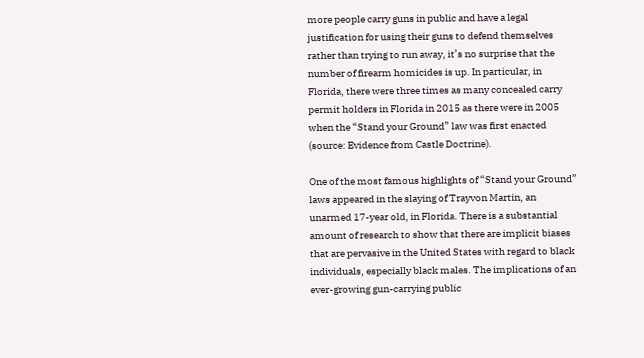more people carry guns in public and have a legal justification for using their guns to defend themselves rather than trying to run away, it’s no surprise that the number of firearm homicides is up. In particular, in Florida, there were three times as many concealed carry permit holders in Florida in 2015 as there were in 2005 when the “Stand your Ground” law was first enacted (source: Evidence from Castle Doctrine).

One of the most famous highlights of “Stand your Ground” laws appeared in the slaying of Trayvon Martin, an unarmed 17-year old, in Florida. There is a substantial amount of research to show that there are implicit biases that are pervasive in the United States with regard to black individuals, especially black males. The implications of an ever-growing gun-carrying public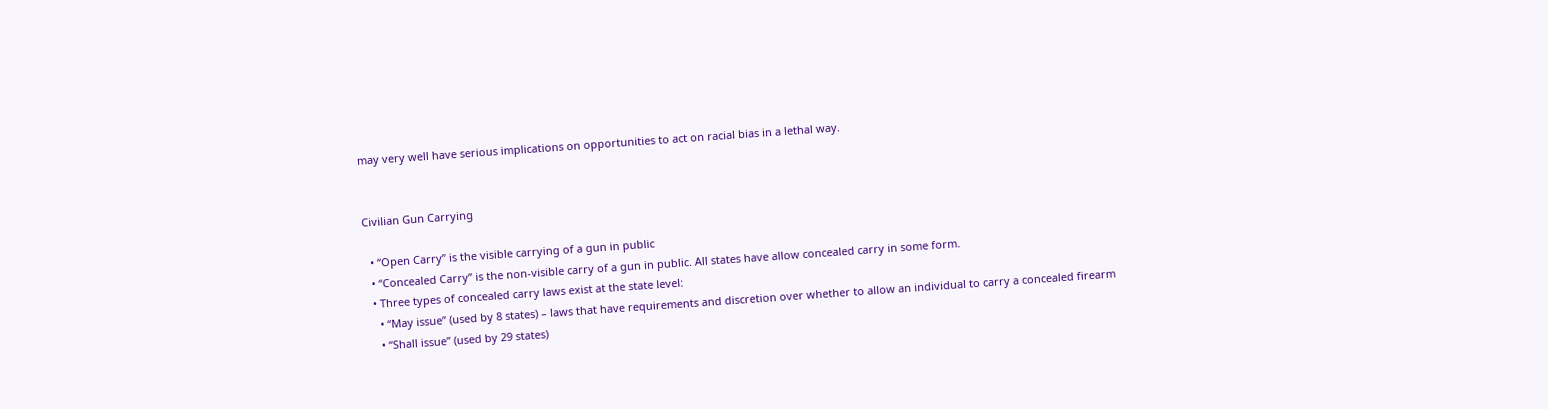may very well have serious implications on opportunities to act on racial bias in a lethal way.


Civilian Gun Carrying

  • “Open Carry” is the visible carrying of a gun in public
  • “Concealed Carry” is the non-visible carry of a gun in public. All states have allow concealed carry in some form.
  • Three types of concealed carry laws exist at the state level:
    • “May issue” (used by 8 states) – laws that have requirements and discretion over whether to allow an individual to carry a concealed firearm
    • “Shall issue” (used by 29 states)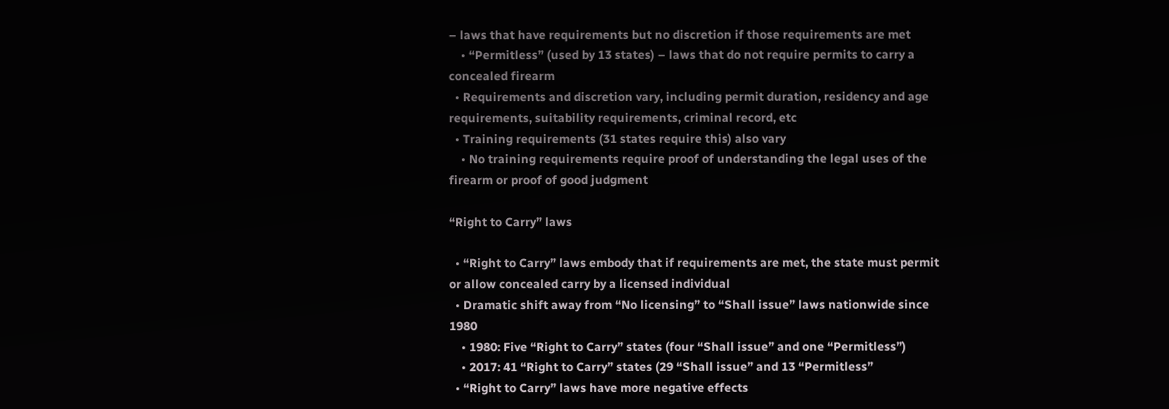– laws that have requirements but no discretion if those requirements are met
    • “Permitless” (used by 13 states) – laws that do not require permits to carry a concealed firearm
  • Requirements and discretion vary, including permit duration, residency and age requirements, suitability requirements, criminal record, etc
  • Training requirements (31 states require this) also vary
    • No training requirements require proof of understanding the legal uses of the firearm or proof of good judgment

“Right to Carry” laws

  • “Right to Carry” laws embody that if requirements are met, the state must permit or allow concealed carry by a licensed individual
  • Dramatic shift away from “No licensing” to “Shall issue” laws nationwide since 1980
    • 1980: Five “Right to Carry” states (four “Shall issue” and one “Permitless”)
    • 2017: 41 “Right to Carry” states (29 “Shall issue” and 13 “Permitless”
  • “Right to Carry” laws have more negative effects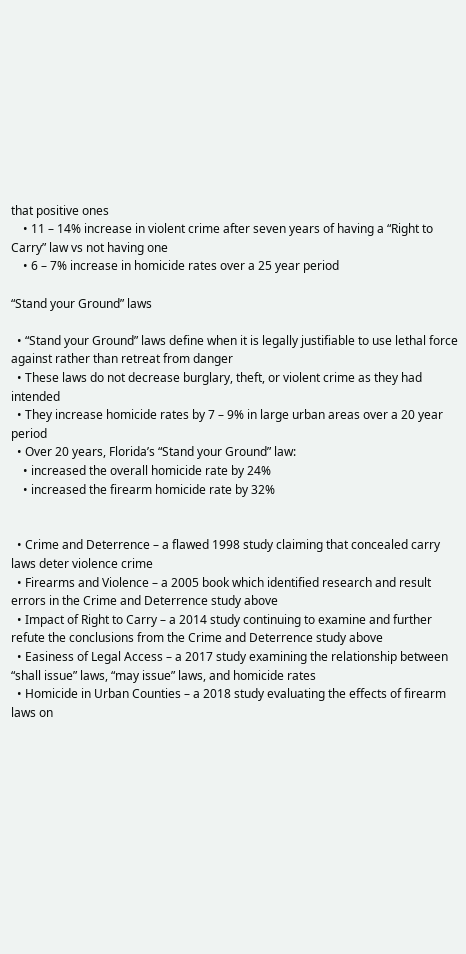that positive ones
    • 11 – 14% increase in violent crime after seven years of having a “Right to Carry” law vs not having one
    • 6 – 7% increase in homicide rates over a 25 year period

“Stand your Ground” laws

  • “Stand your Ground” laws define when it is legally justifiable to use lethal force against rather than retreat from danger
  • These laws do not decrease burglary, theft, or violent crime as they had intended
  • They increase homicide rates by 7 – 9% in large urban areas over a 20 year period
  • Over 20 years, Florida’s “Stand your Ground” law:
    • increased the overall homicide rate by 24%
    • increased the firearm homicide rate by 32%


  • Crime and Deterrence – a flawed 1998 study claiming that concealed carry laws deter violence crime
  • Firearms and Violence – a 2005 book which identified research and result errors in the Crime and Deterrence study above
  • Impact of Right to Carry – a 2014 study continuing to examine and further refute the conclusions from the Crime and Deterrence study above
  • Easiness of Legal Access – a 2017 study examining the relationship between “shall issue” laws, “may issue” laws, and homicide rates
  • Homicide in Urban Counties – a 2018 study evaluating the effects of firearm laws on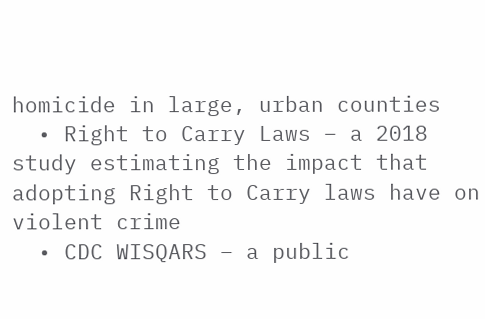homicide in large, urban counties
  • Right to Carry Laws – a 2018 study estimating the impact that adopting Right to Carry laws have on violent crime
  • CDC WISQARS – a public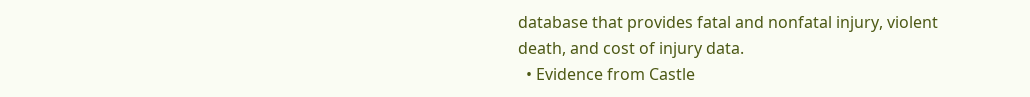database that provides fatal and nonfatal injury, violent death, and cost of injury data.
  • Evidence from Castle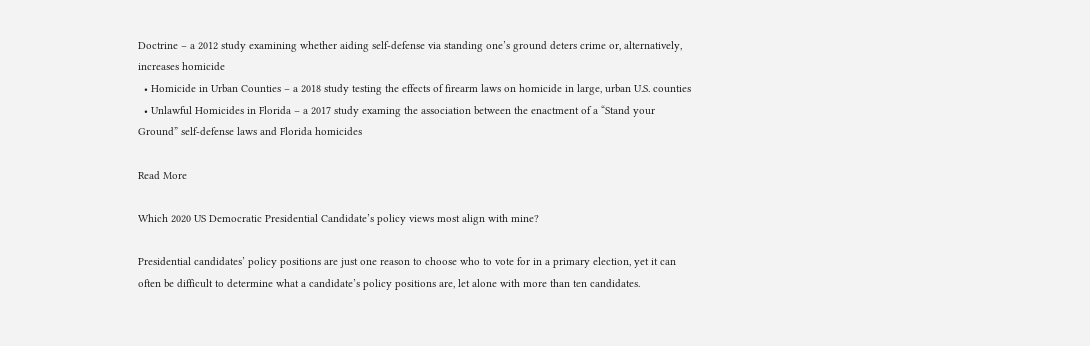Doctrine – a 2012 study examining whether aiding self-defense via standing one’s ground deters crime or, alternatively, increases homicide
  • Homicide in Urban Counties – a 2018 study testing the effects of firearm laws on homicide in large, urban U.S. counties
  • Unlawful Homicides in Florida – a 2017 study examing the association between the enactment of a “Stand your Ground” self-defense laws and Florida homicides

Read More

Which 2020 US Democratic Presidential Candidate’s policy views most align with mine?

Presidential candidates’ policy positions are just one reason to choose who to vote for in a primary election, yet it can often be difficult to determine what a candidate’s policy positions are, let alone with more than ten candidates.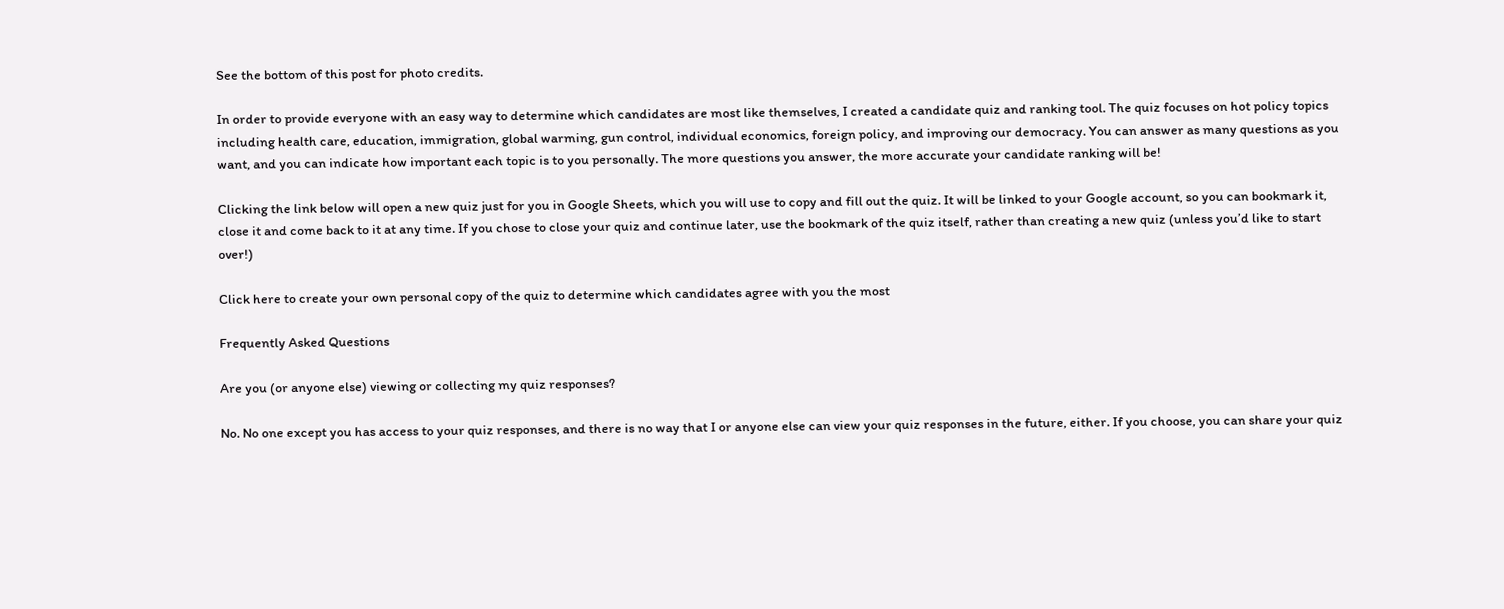See the bottom of this post for photo credits.

In order to provide everyone with an easy way to determine which candidates are most like themselves, I created a candidate quiz and ranking tool. The quiz focuses on hot policy topics including health care, education, immigration, global warming, gun control, individual economics, foreign policy, and improving our democracy. You can answer as many questions as you want, and you can indicate how important each topic is to you personally. The more questions you answer, the more accurate your candidate ranking will be!

Clicking the link below will open a new quiz just for you in Google Sheets, which you will use to copy and fill out the quiz. It will be linked to your Google account, so you can bookmark it, close it and come back to it at any time. If you chose to close your quiz and continue later, use the bookmark of the quiz itself, rather than creating a new quiz (unless you’d like to start over!)

Click here to create your own personal copy of the quiz to determine which candidates agree with you the most

Frequently Asked Questions

Are you (or anyone else) viewing or collecting my quiz responses?

No. No one except you has access to your quiz responses, and there is no way that I or anyone else can view your quiz responses in the future, either. If you choose, you can share your quiz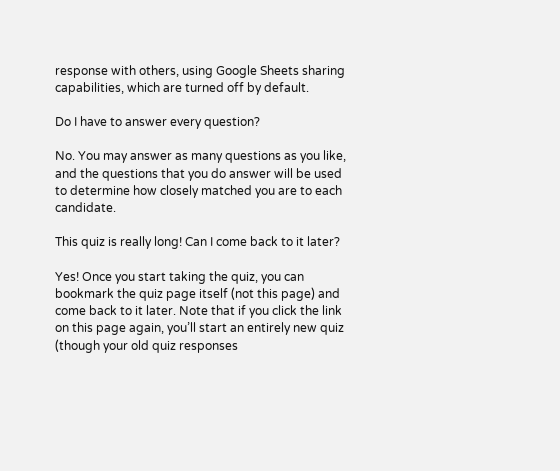response with others, using Google Sheets sharing capabilities, which are turned off by default.

Do I have to answer every question?

No. You may answer as many questions as you like, and the questions that you do answer will be used to determine how closely matched you are to each candidate.

This quiz is really long! Can I come back to it later?

Yes! Once you start taking the quiz, you can bookmark the quiz page itself (not this page) and come back to it later. Note that if you click the link on this page again, you’ll start an entirely new quiz (though your old quiz responses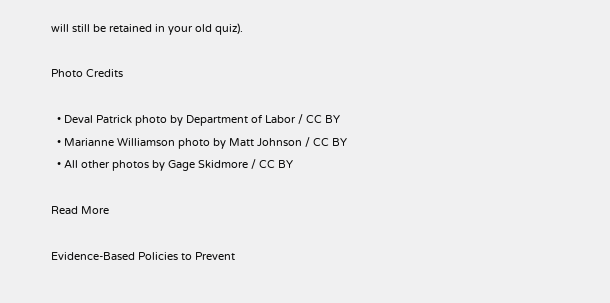will still be retained in your old quiz).

Photo Credits

  • Deval Patrick photo by Department of Labor / CC BY
  • Marianne Williamson photo by Matt Johnson / CC BY
  • All other photos by Gage Skidmore / CC BY

Read More

Evidence-Based Policies to Prevent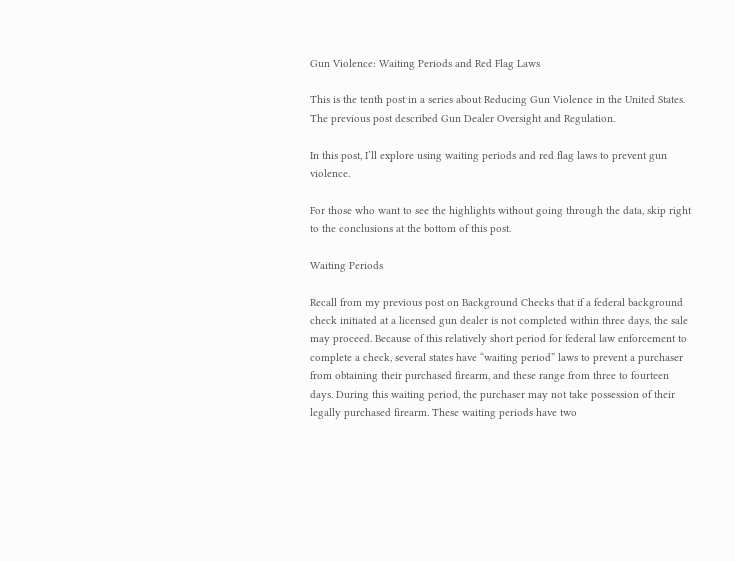Gun Violence: Waiting Periods and Red Flag Laws

This is the tenth post in a series about Reducing Gun Violence in the United States. The previous post described Gun Dealer Oversight and Regulation.

In this post, I’ll explore using waiting periods and red flag laws to prevent gun violence.

For those who want to see the highlights without going through the data, skip right to the conclusions at the bottom of this post.

Waiting Periods

Recall from my previous post on Background Checks that if a federal background check initiated at a licensed gun dealer is not completed within three days, the sale may proceed. Because of this relatively short period for federal law enforcement to complete a check, several states have “waiting period” laws to prevent a purchaser from obtaining their purchased firearm, and these range from three to fourteen days. During this waiting period, the purchaser may not take possession of their legally purchased firearm. These waiting periods have two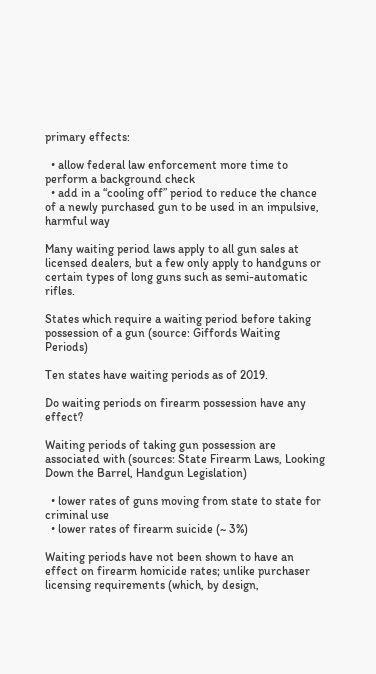primary effects:

  • allow federal law enforcement more time to perform a background check
  • add in a “cooling off” period to reduce the chance of a newly purchased gun to be used in an impulsive, harmful way

Many waiting period laws apply to all gun sales at licensed dealers, but a few only apply to handguns or certain types of long guns such as semi-automatic rifles.

States which require a waiting period before taking possession of a gun (source: Giffords Waiting Periods)

Ten states have waiting periods as of 2019.

Do waiting periods on firearm possession have any effect?

Waiting periods of taking gun possession are associated with (sources: State Firearm Laws, Looking Down the Barrel, Handgun Legislation)

  • lower rates of guns moving from state to state for criminal use
  • lower rates of firearm suicide (~ 3%)

Waiting periods have not been shown to have an effect on firearm homicide rates; unlike purchaser licensing requirements (which, by design,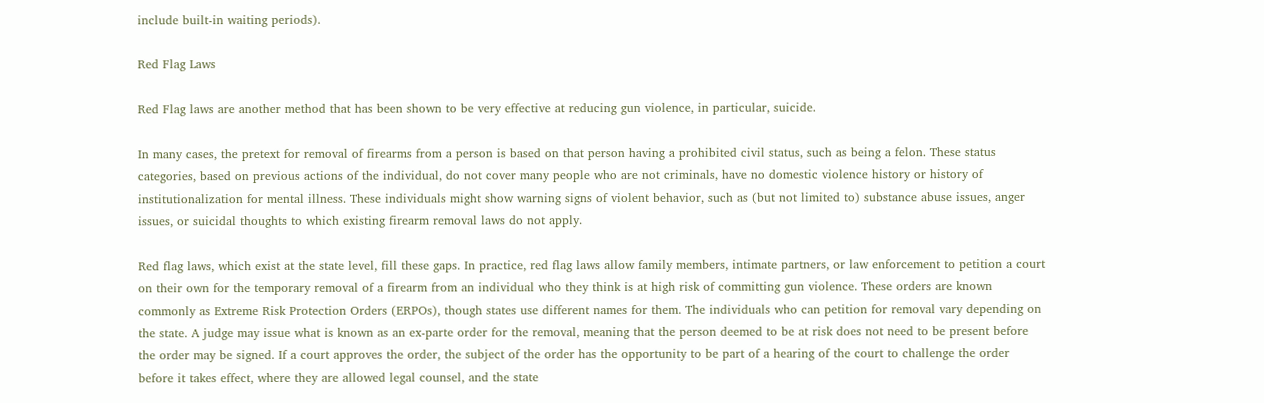include built-in waiting periods).

Red Flag Laws

Red Flag laws are another method that has been shown to be very effective at reducing gun violence, in particular, suicide.

In many cases, the pretext for removal of firearms from a person is based on that person having a prohibited civil status, such as being a felon. These status categories, based on previous actions of the individual, do not cover many people who are not criminals, have no domestic violence history or history of institutionalization for mental illness. These individuals might show warning signs of violent behavior, such as (but not limited to) substance abuse issues, anger issues, or suicidal thoughts to which existing firearm removal laws do not apply.

Red flag laws, which exist at the state level, fill these gaps. In practice, red flag laws allow family members, intimate partners, or law enforcement to petition a court on their own for the temporary removal of a firearm from an individual who they think is at high risk of committing gun violence. These orders are known commonly as Extreme Risk Protection Orders (ERPOs), though states use different names for them. The individuals who can petition for removal vary depending on the state. A judge may issue what is known as an ex-parte order for the removal, meaning that the person deemed to be at risk does not need to be present before the order may be signed. If a court approves the order, the subject of the order has the opportunity to be part of a hearing of the court to challenge the order before it takes effect, where they are allowed legal counsel, and the state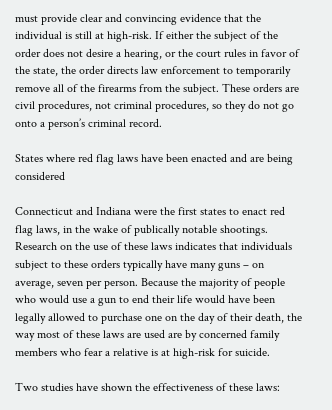must provide clear and convincing evidence that the individual is still at high-risk. If either the subject of the order does not desire a hearing, or the court rules in favor of the state, the order directs law enforcement to temporarily remove all of the firearms from the subject. These orders are civil procedures, not criminal procedures, so they do not go onto a person’s criminal record.

States where red flag laws have been enacted and are being considered

Connecticut and Indiana were the first states to enact red flag laws, in the wake of publically notable shootings. Research on the use of these laws indicates that individuals subject to these orders typically have many guns – on average, seven per person. Because the majority of people who would use a gun to end their life would have been legally allowed to purchase one on the day of their death, the way most of these laws are used are by concerned family members who fear a relative is at high-risk for suicide.

Two studies have shown the effectiveness of these laws: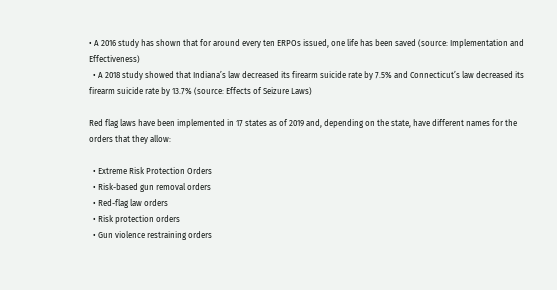• A 2016 study has shown that for around every ten ERPOs issued, one life has been saved (source: Implementation and Effectiveness)
  • A 2018 study showed that Indiana’s law decreased its firearm suicide rate by 7.5% and Connecticut’s law decreased its firearm suicide rate by 13.7% (source: Effects of Seizure Laws)

Red flag laws have been implemented in 17 states as of 2019 and, depending on the state, have different names for the orders that they allow:

  • Extreme Risk Protection Orders
  • Risk-based gun removal orders
  • Red-flag law orders
  • Risk protection orders
  • Gun violence restraining orders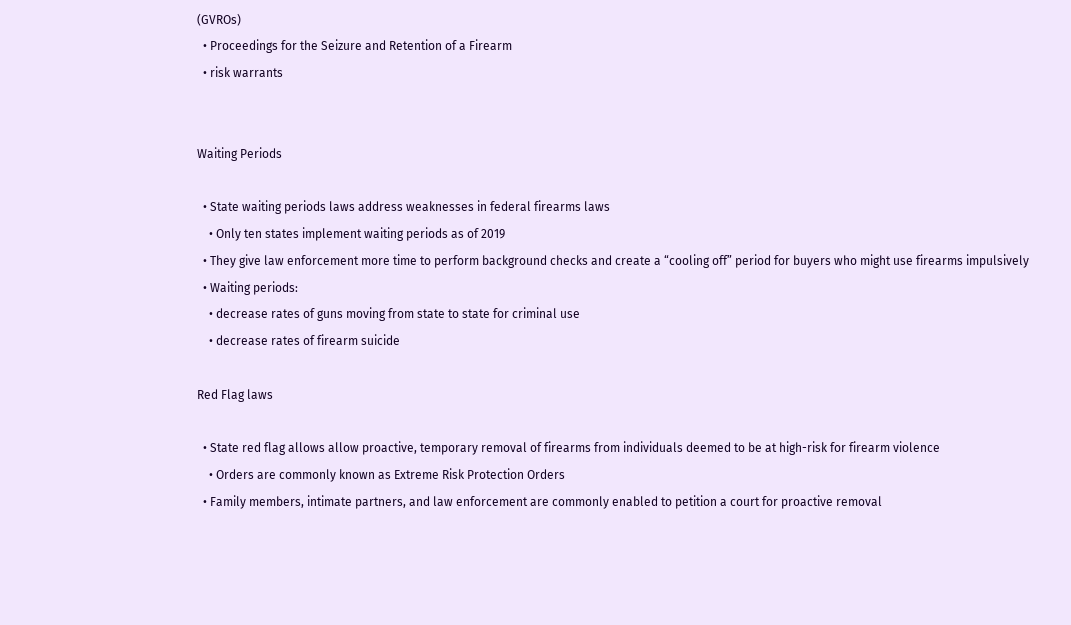(GVROs)
  • Proceedings for the Seizure and Retention of a Firearm
  • risk warrants


Waiting Periods

  • State waiting periods laws address weaknesses in federal firearms laws
    • Only ten states implement waiting periods as of 2019
  • They give law enforcement more time to perform background checks and create a “cooling off” period for buyers who might use firearms impulsively
  • Waiting periods:
    • decrease rates of guns moving from state to state for criminal use
    • decrease rates of firearm suicide

Red Flag laws

  • State red flag allows allow proactive, temporary removal of firearms from individuals deemed to be at high-risk for firearm violence
    • Orders are commonly known as Extreme Risk Protection Orders
  • Family members, intimate partners, and law enforcement are commonly enabled to petition a court for proactive removal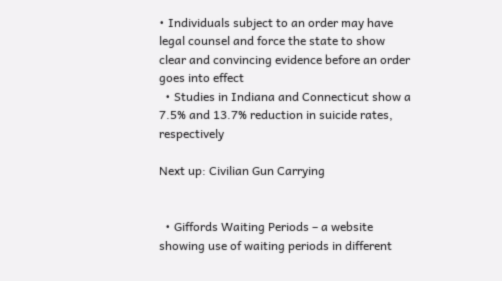• Individuals subject to an order may have legal counsel and force the state to show clear and convincing evidence before an order goes into effect
  • Studies in Indiana and Connecticut show a 7.5% and 13.7% reduction in suicide rates, respectively

Next up: Civilian Gun Carrying


  • Giffords Waiting Periods – a website showing use of waiting periods in different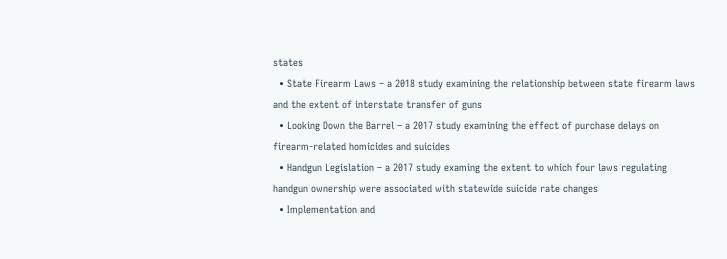states
  • State Firearm Laws – a 2018 study examining the relationship between state firearm laws and the extent of interstate transfer of guns
  • Looking Down the Barrel – a 2017 study examining the effect of purchase delays on firearm-related homicides and suicides
  • Handgun Legislation – a 2017 study examing the extent to which four laws regulating handgun ownership were associated with statewide suicide rate changes
  • Implementation and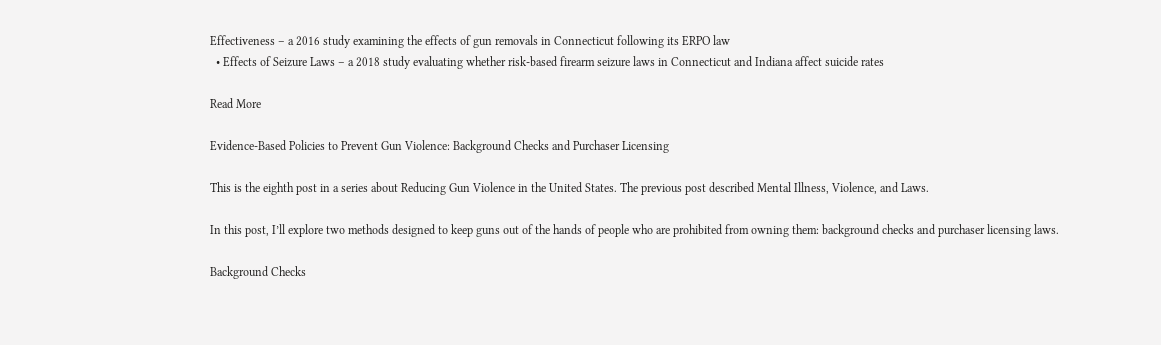Effectiveness – a 2016 study examining the effects of gun removals in Connecticut following its ERPO law
  • Effects of Seizure Laws – a 2018 study evaluating whether risk-based firearm seizure laws in Connecticut and Indiana affect suicide rates

Read More

Evidence-Based Policies to Prevent Gun Violence: Background Checks and Purchaser Licensing

This is the eighth post in a series about Reducing Gun Violence in the United States. The previous post described Mental Illness, Violence, and Laws.

In this post, I’ll explore two methods designed to keep guns out of the hands of people who are prohibited from owning them: background checks and purchaser licensing laws.

Background Checks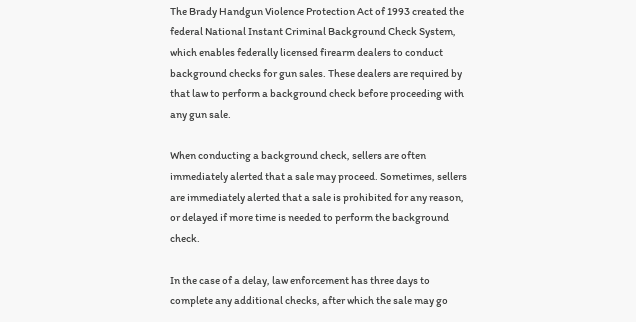The Brady Handgun Violence Protection Act of 1993 created the federal National Instant Criminal Background Check System, which enables federally licensed firearm dealers to conduct background checks for gun sales. These dealers are required by that law to perform a background check before proceeding with any gun sale.

When conducting a background check, sellers are often immediately alerted that a sale may proceed. Sometimes, sellers are immediately alerted that a sale is prohibited for any reason, or delayed if more time is needed to perform the background check.

In the case of a delay, law enforcement has three days to complete any additional checks, after which the sale may go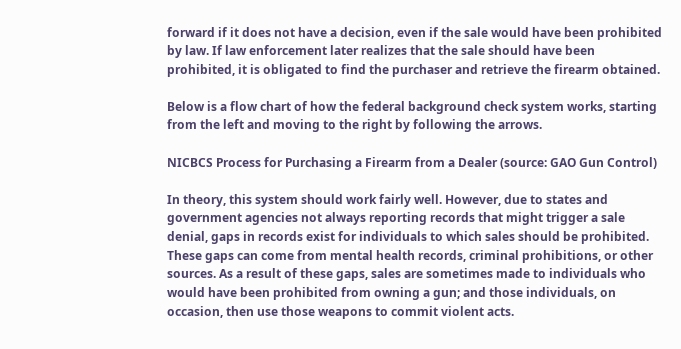forward if it does not have a decision, even if the sale would have been prohibited by law. If law enforcement later realizes that the sale should have been prohibited, it is obligated to find the purchaser and retrieve the firearm obtained.

Below is a flow chart of how the federal background check system works, starting from the left and moving to the right by following the arrows.

NICBCS Process for Purchasing a Firearm from a Dealer (source: GAO Gun Control)

In theory, this system should work fairly well. However, due to states and government agencies not always reporting records that might trigger a sale denial, gaps in records exist for individuals to which sales should be prohibited. These gaps can come from mental health records, criminal prohibitions, or other sources. As a result of these gaps, sales are sometimes made to individuals who would have been prohibited from owning a gun; and those individuals, on occasion, then use those weapons to commit violent acts.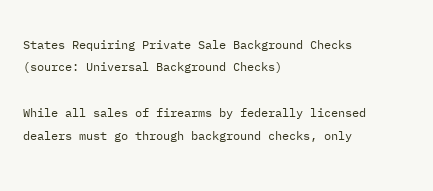States Requiring Private Sale Background Checks (source: Universal Background Checks)

While all sales of firearms by federally licensed dealers must go through background checks, only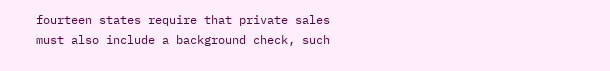fourteen states require that private sales must also include a background check, such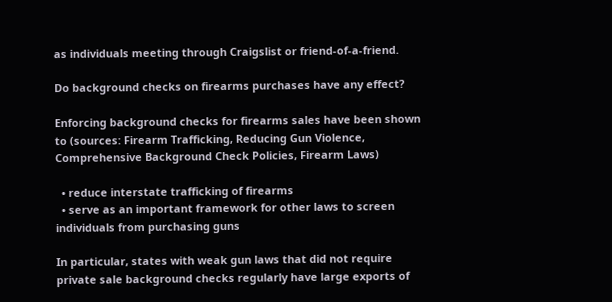as individuals meeting through Craigslist or friend-of-a-friend.

Do background checks on firearms purchases have any effect?

Enforcing background checks for firearms sales have been shown to (sources: Firearm Trafficking, Reducing Gun Violence, Comprehensive Background Check Policies, Firearm Laws)

  • reduce interstate trafficking of firearms
  • serve as an important framework for other laws to screen individuals from purchasing guns

In particular, states with weak gun laws that did not require private sale background checks regularly have large exports of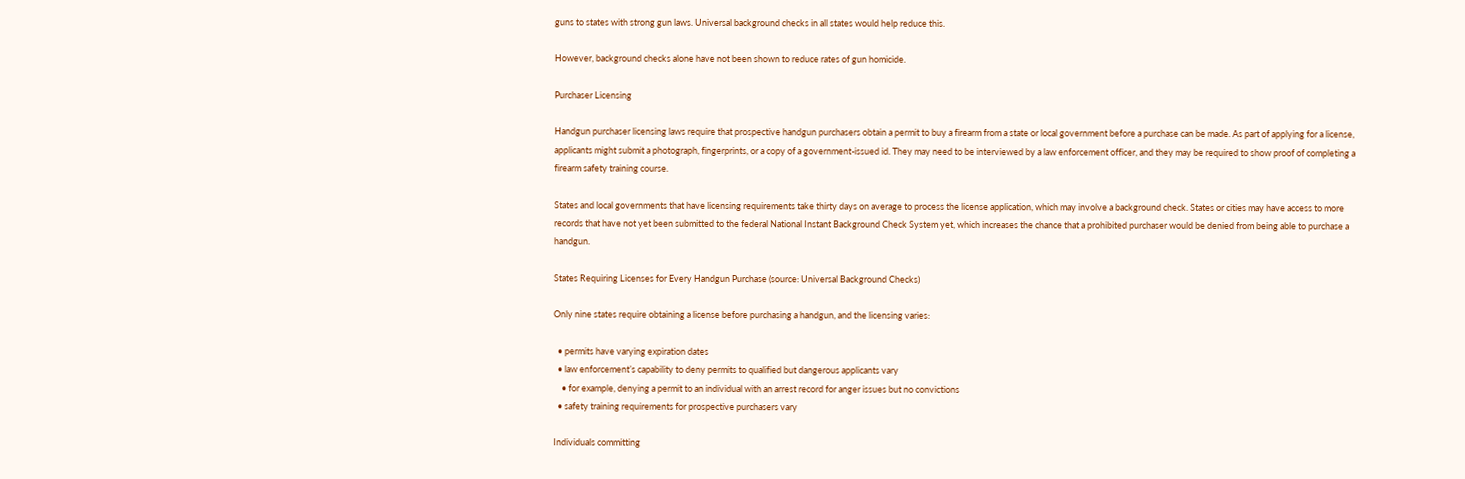guns to states with strong gun laws. Universal background checks in all states would help reduce this.

However, background checks alone have not been shown to reduce rates of gun homicide.

Purchaser Licensing

Handgun purchaser licensing laws require that prospective handgun purchasers obtain a permit to buy a firearm from a state or local government before a purchase can be made. As part of applying for a license, applicants might submit a photograph, fingerprints, or a copy of a government-issued id. They may need to be interviewed by a law enforcement officer, and they may be required to show proof of completing a firearm safety training course.

States and local governments that have licensing requirements take thirty days on average to process the license application, which may involve a background check. States or cities may have access to more records that have not yet been submitted to the federal National Instant Background Check System yet, which increases the chance that a prohibited purchaser would be denied from being able to purchase a handgun.

States Requiring Licenses for Every Handgun Purchase (source: Universal Background Checks)

Only nine states require obtaining a license before purchasing a handgun, and the licensing varies:

  • permits have varying expiration dates
  • law enforcement’s capability to deny permits to qualified but dangerous applicants vary
    • for example, denying a permit to an individual with an arrest record for anger issues but no convictions
  • safety training requirements for prospective purchasers vary

Individuals committing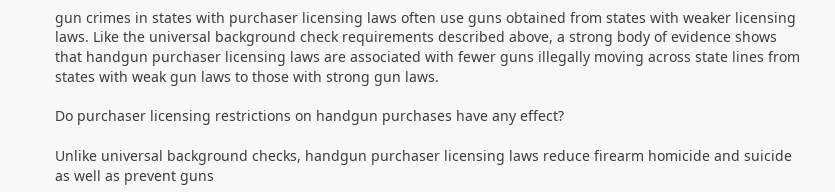gun crimes in states with purchaser licensing laws often use guns obtained from states with weaker licensing laws. Like the universal background check requirements described above, a strong body of evidence shows that handgun purchaser licensing laws are associated with fewer guns illegally moving across state lines from states with weak gun laws to those with strong gun laws.

Do purchaser licensing restrictions on handgun purchases have any effect?

Unlike universal background checks, handgun purchaser licensing laws reduce firearm homicide and suicide as well as prevent guns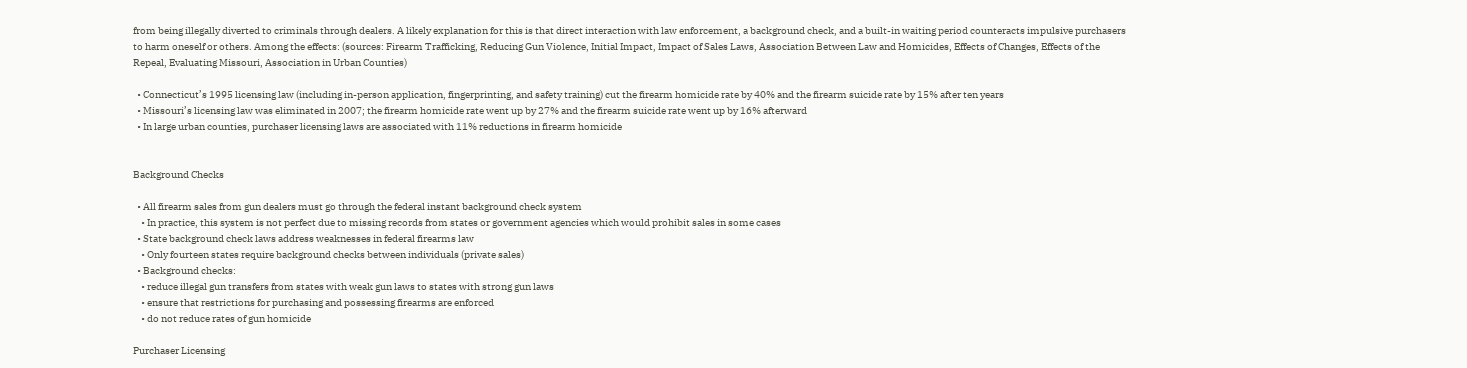from being illegally diverted to criminals through dealers. A likely explanation for this is that direct interaction with law enforcement, a background check, and a built-in waiting period counteracts impulsive purchasers to harm oneself or others. Among the effects: (sources: Firearm Trafficking, Reducing Gun Violence, Initial Impact, Impact of Sales Laws, Association Between Law and Homicides, Effects of Changes, Effects of the Repeal, Evaluating Missouri, Association in Urban Counties)

  • Connecticut’s 1995 licensing law (including in-person application, fingerprinting, and safety training) cut the firearm homicide rate by 40% and the firearm suicide rate by 15% after ten years
  • Missouri’s licensing law was eliminated in 2007; the firearm homicide rate went up by 27% and the firearm suicide rate went up by 16% afterward
  • In large urban counties, purchaser licensing laws are associated with 11% reductions in firearm homicide


Background Checks

  • All firearm sales from gun dealers must go through the federal instant background check system
    • In practice, this system is not perfect due to missing records from states or government agencies which would prohibit sales in some cases
  • State background check laws address weaknesses in federal firearms law
    • Only fourteen states require background checks between individuals (private sales)
  • Background checks:
    • reduce illegal gun transfers from states with weak gun laws to states with strong gun laws
    • ensure that restrictions for purchasing and possessing firearms are enforced
    • do not reduce rates of gun homicide

Purchaser Licensing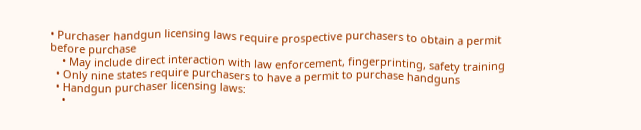• Purchaser handgun licensing laws require prospective purchasers to obtain a permit before purchase
    • May include direct interaction with law enforcement, fingerprinting, safety training
  • Only nine states require purchasers to have a permit to purchase handguns
  • Handgun purchaser licensing laws:
    •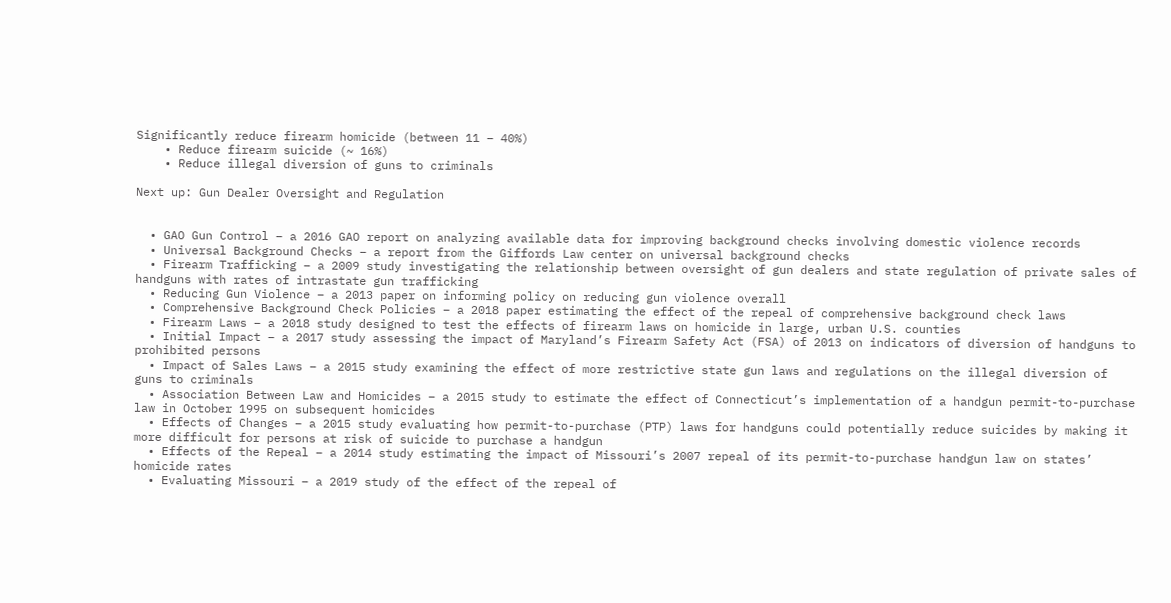Significantly reduce firearm homicide (between 11 – 40%)
    • Reduce firearm suicide (~ 16%)
    • Reduce illegal diversion of guns to criminals

Next up: Gun Dealer Oversight and Regulation


  • GAO Gun Control – a 2016 GAO report on analyzing available data for improving background checks involving domestic violence records
  • Universal Background Checks – a report from the Giffords Law center on universal background checks
  • Firearm Trafficking – a 2009 study investigating the relationship between oversight of gun dealers and state regulation of private sales of handguns with rates of intrastate gun trafficking
  • Reducing Gun Violence – a 2013 paper on informing policy on reducing gun violence overall
  • Comprehensive Background Check Policies – a 2018 paper estimating the effect of the repeal of comprehensive background check laws
  • Firearm Laws – a 2018 study designed to test the effects of firearm laws on homicide in large, urban U.S. counties
  • Initial Impact – a 2017 study assessing the impact of Maryland’s Firearm Safety Act (FSA) of 2013 on indicators of diversion of handguns to prohibited persons
  • Impact of Sales Laws – a 2015 study examining the effect of more restrictive state gun laws and regulations on the illegal diversion of guns to criminals
  • Association Between Law and Homicides – a 2015 study to estimate the effect of Connecticut’s implementation of a handgun permit-to-purchase law in October 1995 on subsequent homicides
  • Effects of Changes – a 2015 study evaluating how permit-to-purchase (PTP) laws for handguns could potentially reduce suicides by making it more difficult for persons at risk of suicide to purchase a handgun
  • Effects of the Repeal – a 2014 study estimating the impact of Missouri’s 2007 repeal of its permit-to-purchase handgun law on states’ homicide rates
  • Evaluating Missouri – a 2019 study of the effect of the repeal of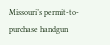Missouri’s permit-to-purchase handgun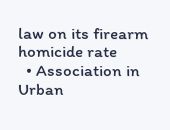law on its firearm homicide rate
  • Association in Urban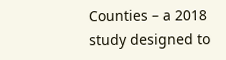Counties – a 2018 study designed to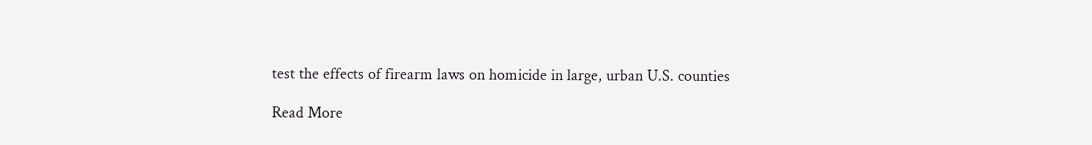test the effects of firearm laws on homicide in large, urban U.S. counties

Read More